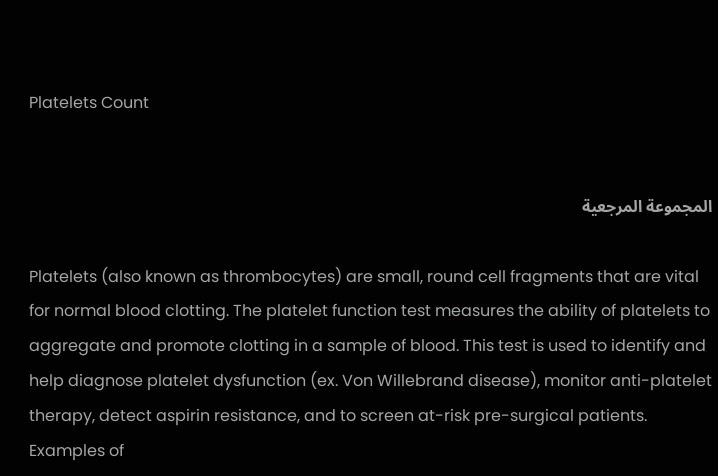Platelets Count


المجموعة المرجعية

Platelets (also known as thrombocytes) are small, round cell fragments that are vital for normal blood clotting. The platelet function test measures the ability of platelets to aggregate and promote clotting in a sample of blood. This test is used to identify and help diagnose platelet dysfunction (ex. Von Willebrand disease), monitor anti-platelet therapy, detect aspirin resistance, and to screen at-risk pre-surgical patients. Examples of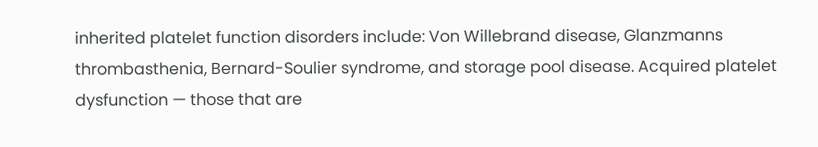inherited platelet function disorders include: Von Willebrand disease, Glanzmanns thrombasthenia, Bernard-Soulier syndrome, and storage pool disease. Acquired platelet dysfunction — those that are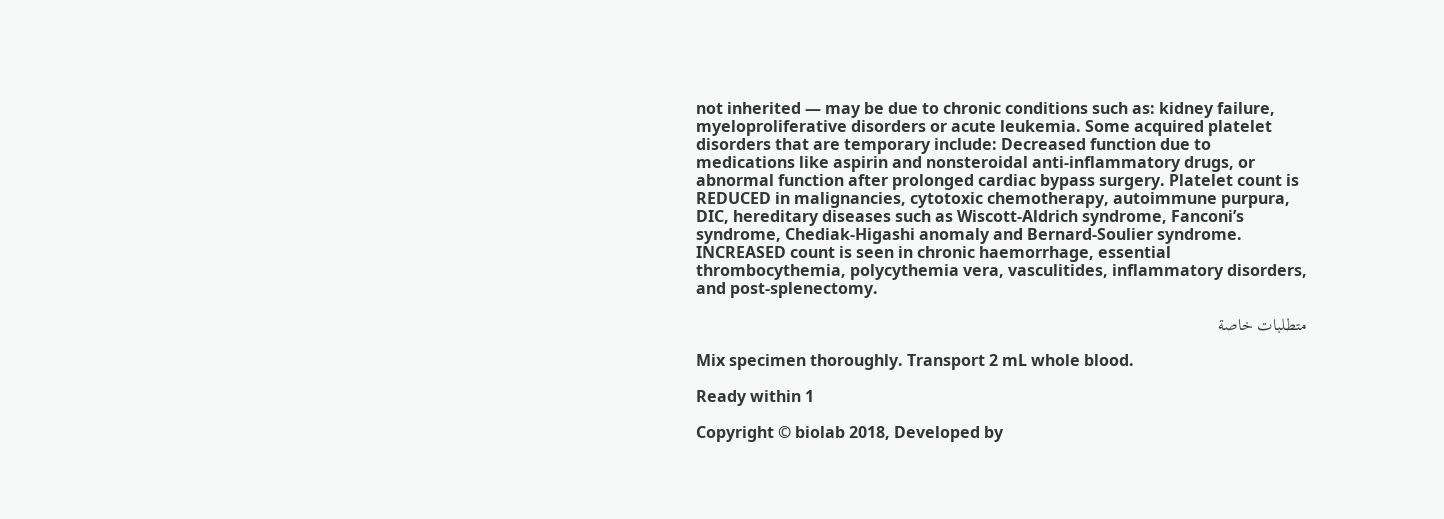not inherited — may be due to chronic conditions such as: kidney failure, myeloproliferative disorders or acute leukemia. Some acquired platelet disorders that are temporary include: Decreased function due to medications like aspirin and nonsteroidal anti-inflammatory drugs, or abnormal function after prolonged cardiac bypass surgery. Platelet count is REDUCED in malignancies, cytotoxic chemotherapy, autoimmune purpura, DIC, hereditary diseases such as Wiscott-Aldrich syndrome, Fanconi’s syndrome, Chediak-Higashi anomaly and Bernard-Soulier syndrome. INCREASED count is seen in chronic haemorrhage, essential thrombocythemia, polycythemia vera, vasculitides, inflammatory disorders, and post-splenectomy.

متطلبات خاصة

Mix specimen thoroughly. Transport 2 mL whole blood.

Ready within 1

Copyright © biolab 2018, Developed by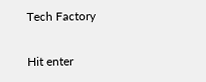Tech Factory

Hit enter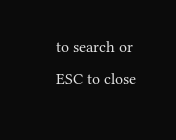to search or ESC to close